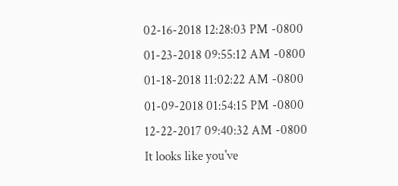02-16-2018 12:28:03 PM -0800
01-23-2018 09:55:12 AM -0800
01-18-2018 11:02:22 AM -0800
01-09-2018 01:54:15 PM -0800
12-22-2017 09:40:32 AM -0800
It looks like you've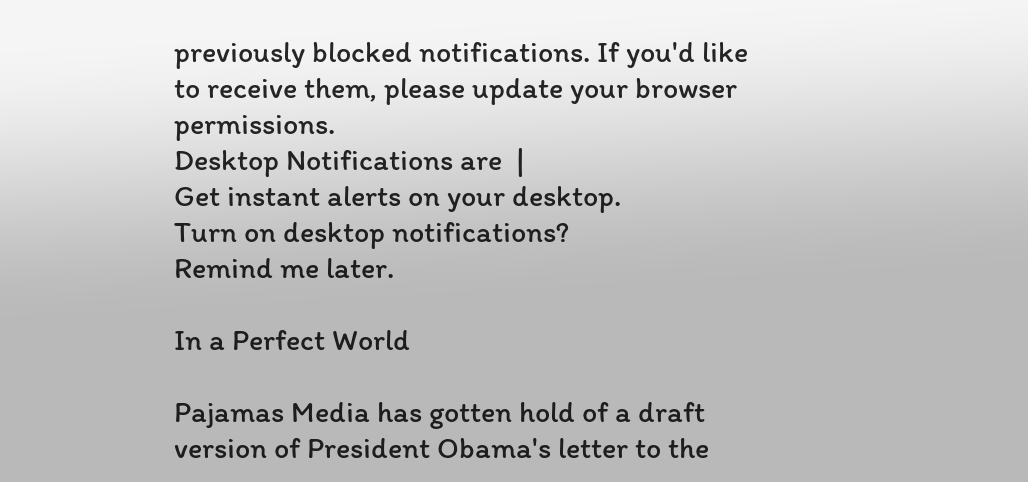previously blocked notifications. If you'd like to receive them, please update your browser permissions.
Desktop Notifications are  |
Get instant alerts on your desktop.
Turn on desktop notifications?
Remind me later.

In a Perfect World

Pajamas Media has gotten hold of a draft version of President Obama's letter to the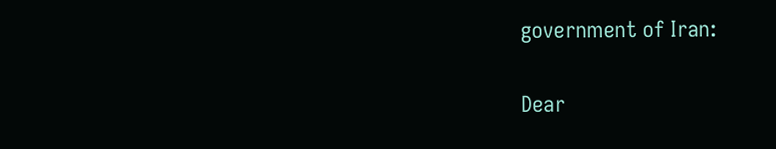government of Iran:

Dear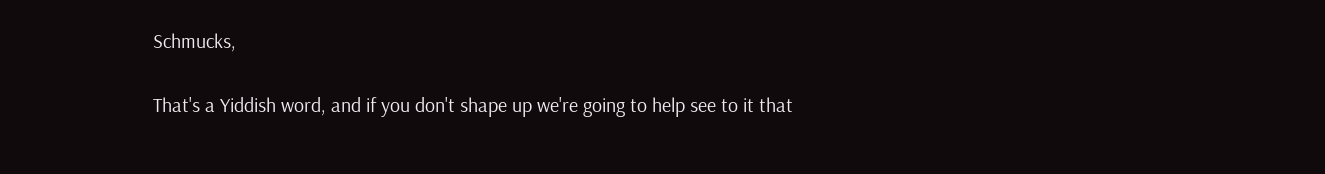Schmucks,

That's a Yiddish word, and if you don't shape up we're going to help see to it that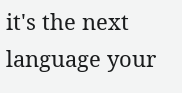it's the next language your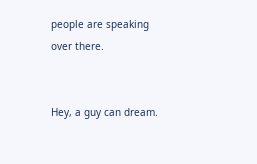people are speaking over there.


Hey, a guy can dream.